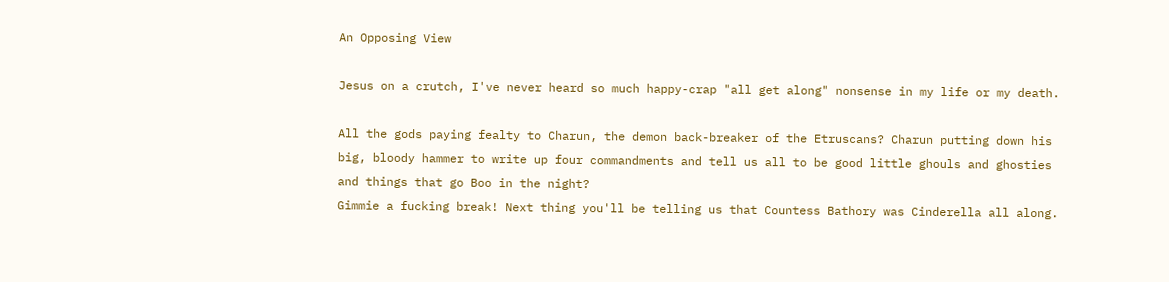An Opposing View

Jesus on a crutch, I've never heard so much happy-crap "all get along" nonsense in my life or my death.

All the gods paying fealty to Charun, the demon back-breaker of the Etruscans? Charun putting down his big, bloody hammer to write up four commandments and tell us all to be good little ghouls and ghosties and things that go Boo in the night?
Gimmie a fucking break! Next thing you'll be telling us that Countess Bathory was Cinderella all along.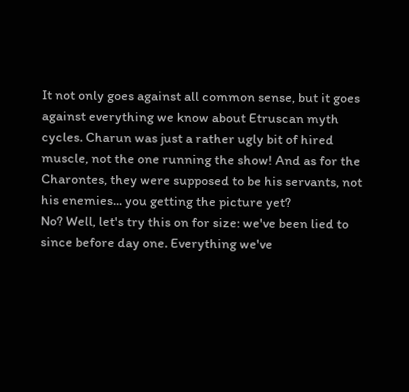It not only goes against all common sense, but it goes against everything we know about Etruscan myth cycles. Charun was just a rather ugly bit of hired muscle, not the one running the show! And as for the Charontes, they were supposed to be his servants, not his enemies... you getting the picture yet?
No? Well, let's try this on for size: we've been lied to since before day one. Everything we've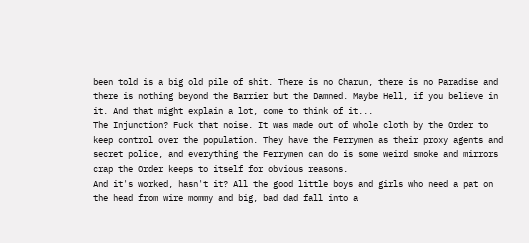been told is a big old pile of shit. There is no Charun, there is no Paradise and there is nothing beyond the Barrier but the Damned. Maybe Hell, if you believe in it. And that might explain a lot, come to think of it...
The Injunction? Fuck that noise. It was made out of whole cloth by the Order to keep control over the population. They have the Ferrymen as their proxy agents and secret police, and everything the Ferrymen can do is some weird smoke and mirrors crap the Order keeps to itself for obvious reasons.
And it's worked, hasn't it? All the good little boys and girls who need a pat on the head from wire mommy and big, bad dad fall into a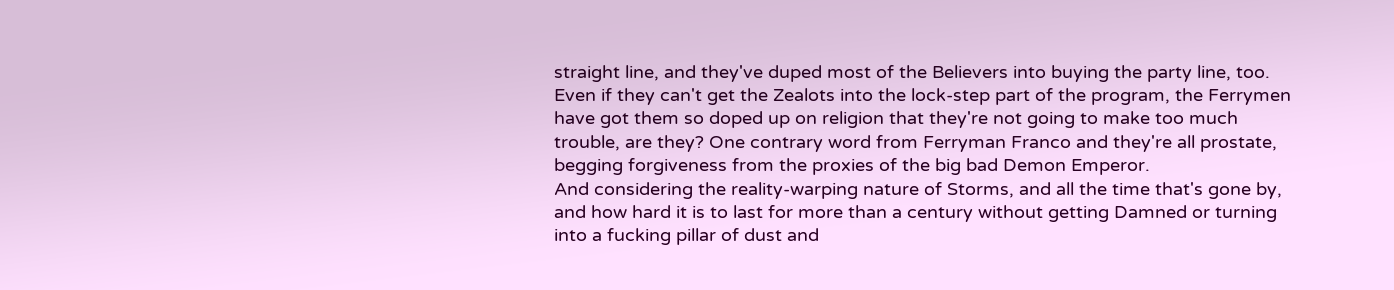straight line, and they've duped most of the Believers into buying the party line, too. Even if they can't get the Zealots into the lock-step part of the program, the Ferrymen have got them so doped up on religion that they're not going to make too much trouble, are they? One contrary word from Ferryman Franco and they're all prostate, begging forgiveness from the proxies of the big bad Demon Emperor.
And considering the reality-warping nature of Storms, and all the time that's gone by, and how hard it is to last for more than a century without getting Damned or turning into a fucking pillar of dust and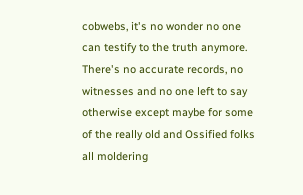cobwebs, it's no wonder no one can testify to the truth anymore. There's no accurate records, no witnesses and no one left to say otherwise except maybe for some of the really old and Ossified folks all moldering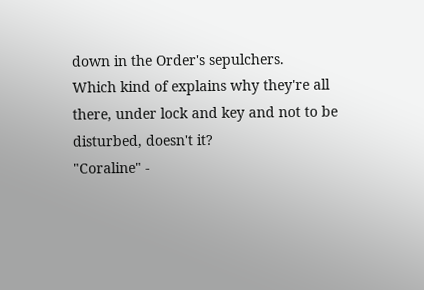down in the Order's sepulchers.
Which kind of explains why they're all there, under lock and key and not to be disturbed, doesn't it?
"Coraline" -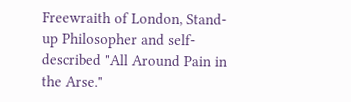Freewraith of London, Stand-up Philosopher and self-described "All Around Pain in the Arse."